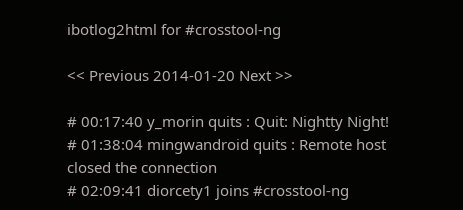ibotlog2html for #crosstool-ng

<< Previous 2014-01-20 Next >>

# 00:17:40 y_morin quits : Quit: Nightty Night!
# 01:38:04 mingwandroid quits : Remote host closed the connection
# 02:09:41 diorcety1 joins #crosstool-ng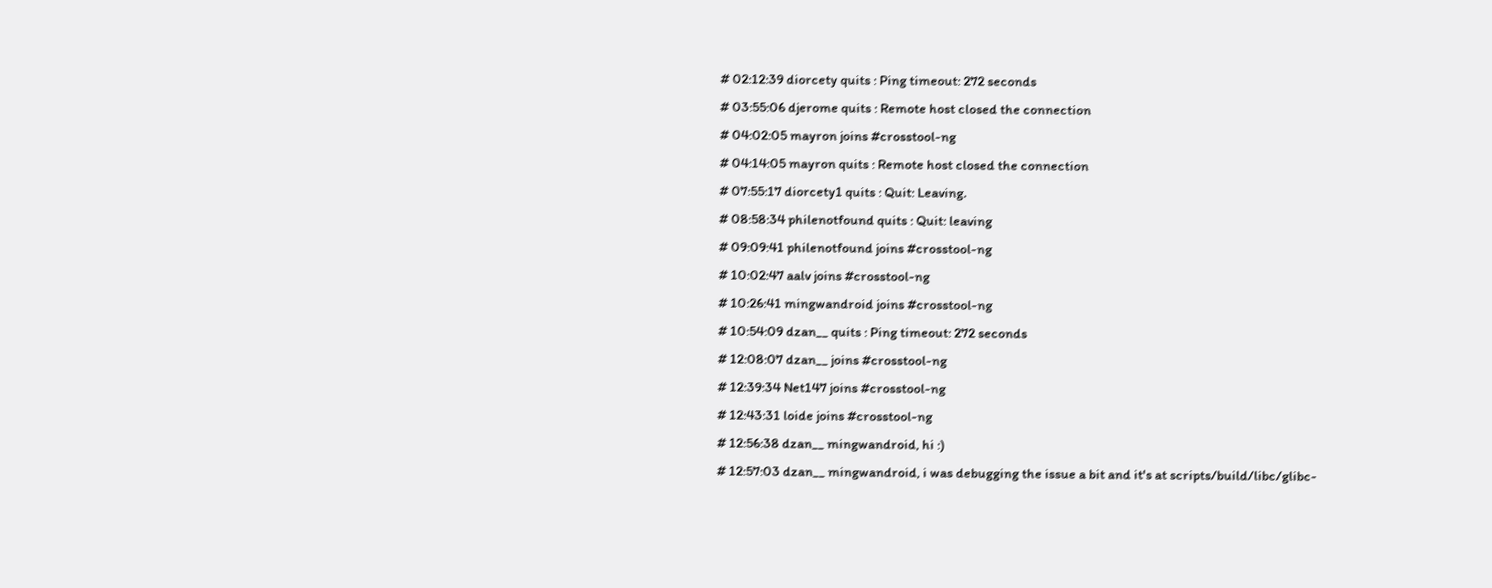# 02:12:39 diorcety quits : Ping timeout: 272 seconds
# 03:55:06 djerome quits : Remote host closed the connection
# 04:02:05 mayron joins #crosstool-ng
# 04:14:05 mayron quits : Remote host closed the connection
# 07:55:17 diorcety1 quits : Quit: Leaving.
# 08:58:34 philenotfound quits : Quit: leaving
# 09:09:41 philenotfound joins #crosstool-ng
# 10:02:47 aalv joins #crosstool-ng
# 10:26:41 mingwandroid joins #crosstool-ng
# 10:54:09 dzan__ quits : Ping timeout: 272 seconds
# 12:08:07 dzan__ joins #crosstool-ng
# 12:39:34 Net147 joins #crosstool-ng
# 12:43:31 loide joins #crosstool-ng
# 12:56:38 dzan__ mingwandroid, hi :)
# 12:57:03 dzan__ mingwandroid, i was debugging the issue a bit and it's at scripts/build/libc/glibc-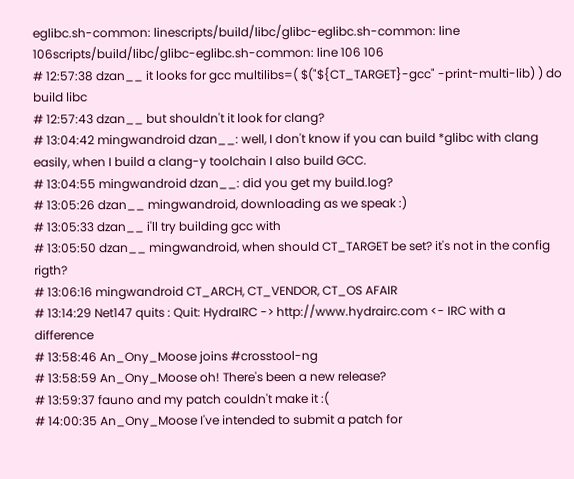eglibc.sh-common: linescripts/build/libc/glibc-eglibc.sh-common: line 106scripts/build/libc/glibc-eglibc.sh-common: line 106 106
# 12:57:38 dzan__ it looks for gcc multilibs=( $("${CT_TARGET}-gcc" -print-multi-lib) ) do build libc
# 12:57:43 dzan__ but shouldn't it look for clang?
# 13:04:42 mingwandroid dzan__: well, I don't know if you can build *glibc with clang easily, when I build a clang-y toolchain I also build GCC.
# 13:04:55 mingwandroid dzan__: did you get my build.log?
# 13:05:26 dzan__ mingwandroid, downloading as we speak :)
# 13:05:33 dzan__ i'll try building gcc with
# 13:05:50 dzan__ mingwandroid, when should CT_TARGET be set? it's not in the config rigth?
# 13:06:16 mingwandroid CT_ARCH, CT_VENDOR, CT_OS AFAIR
# 13:14:29 Net147 quits : Quit: HydraIRC -> http://www.hydrairc.com <- IRC with a difference
# 13:58:46 An_Ony_Moose joins #crosstool-ng
# 13:58:59 An_Ony_Moose oh! There's been a new release?
# 13:59:37 fauno and my patch couldn't make it :(
# 14:00:35 An_Ony_Moose I've intended to submit a patch for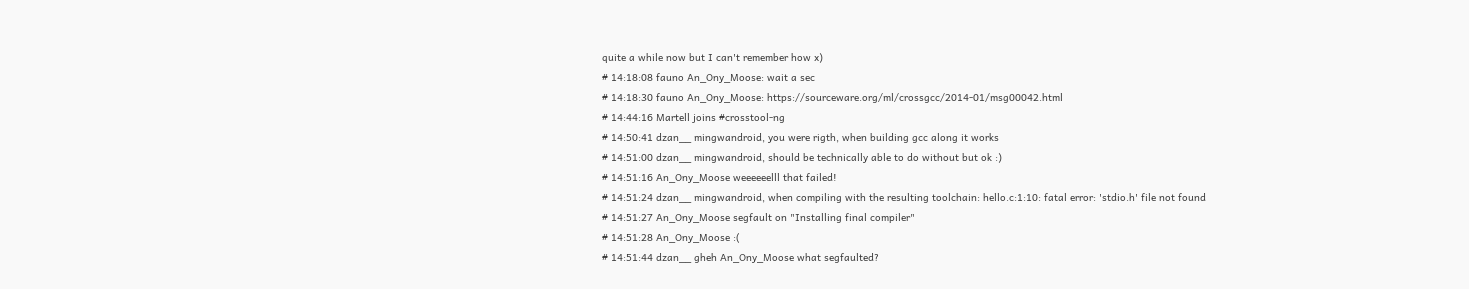quite a while now but I can't remember how x)
# 14:18:08 fauno An_Ony_Moose: wait a sec
# 14:18:30 fauno An_Ony_Moose: https://sourceware.org/ml/crossgcc/2014-01/msg00042.html
# 14:44:16 Martell joins #crosstool-ng
# 14:50:41 dzan__ mingwandroid, you were rigth, when building gcc along it works
# 14:51:00 dzan__ mingwandroid, should be technically able to do without but ok :)
# 14:51:16 An_Ony_Moose weeeeeelll that failed!
# 14:51:24 dzan__ mingwandroid, when compiling with the resulting toolchain: hello.c:1:10: fatal error: 'stdio.h' file not found
# 14:51:27 An_Ony_Moose segfault on "Installing final compiler"
# 14:51:28 An_Ony_Moose :(
# 14:51:44 dzan__ gheh An_Ony_Moose what segfaulted?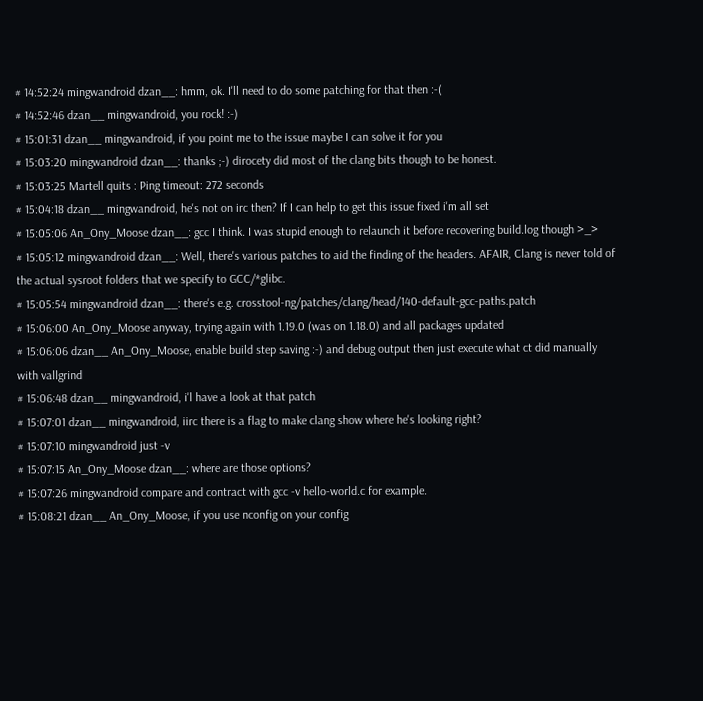# 14:52:24 mingwandroid dzan__: hmm, ok. I'll need to do some patching for that then :-(
# 14:52:46 dzan__ mingwandroid, you rock! :-)
# 15:01:31 dzan__ mingwandroid, if you point me to the issue maybe I can solve it for you
# 15:03:20 mingwandroid dzan__: thanks ;-) dirocety did most of the clang bits though to be honest.
# 15:03:25 Martell quits : Ping timeout: 272 seconds
# 15:04:18 dzan__ mingwandroid, he's not on irc then? If I can help to get this issue fixed i'm all set
# 15:05:06 An_Ony_Moose dzan__: gcc I think. I was stupid enough to relaunch it before recovering build.log though >_>
# 15:05:12 mingwandroid dzan__: Well, there's various patches to aid the finding of the headers. AFAIR, Clang is never told of the actual sysroot folders that we specify to GCC/*glibc.
# 15:05:54 mingwandroid dzan__: there's e.g. crosstool-ng/patches/clang/head/140-default-gcc-paths.patch
# 15:06:00 An_Ony_Moose anyway, trying again with 1.19.0 (was on 1.18.0) and all packages updated
# 15:06:06 dzan__ An_Ony_Moose, enable build step saving :-) and debug output then just execute what ct did manually with vallgrind
# 15:06:48 dzan__ mingwandroid, i'l have a look at that patch
# 15:07:01 dzan__ mingwandroid, iirc there is a flag to make clang show where he's looking right?
# 15:07:10 mingwandroid just -v
# 15:07:15 An_Ony_Moose dzan__: where are those options?
# 15:07:26 mingwandroid compare and contract with gcc -v hello-world.c for example.
# 15:08:21 dzan__ An_Ony_Moose, if you use nconfig on your config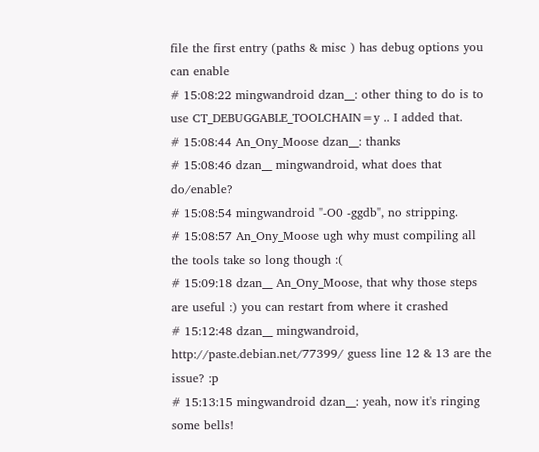file the first entry (paths & misc ) has debug options you can enable
# 15:08:22 mingwandroid dzan__: other thing to do is to use CT_DEBUGGABLE_TOOLCHAIN=y .. I added that.
# 15:08:44 An_Ony_Moose dzan__: thanks
# 15:08:46 dzan__ mingwandroid, what does that do/enable?
# 15:08:54 mingwandroid "-O0 -ggdb", no stripping.
# 15:08:57 An_Ony_Moose ugh why must compiling all the tools take so long though :(
# 15:09:18 dzan__ An_Ony_Moose, that why those steps are useful :) you can restart from where it crashed
# 15:12:48 dzan__ mingwandroid, http://paste.debian.net/77399/ guess line 12 & 13 are the issue? :p
# 15:13:15 mingwandroid dzan__: yeah, now it's ringing some bells!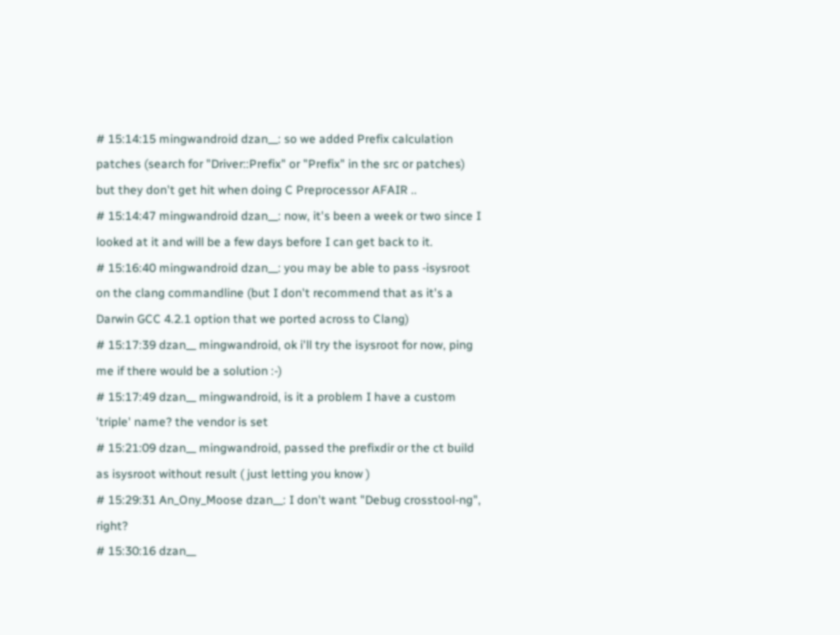# 15:14:15 mingwandroid dzan__: so we added Prefix calculation patches (search for "Driver::Prefix" or "Prefix" in the src or patches) but they don't get hit when doing C Preprocessor AFAIR ..
# 15:14:47 mingwandroid dzan__: now, it's been a week or two since I looked at it and will be a few days before I can get back to it.
# 15:16:40 mingwandroid dzan__: you may be able to pass -isysroot on the clang commandline (but I don't recommend that as it's a Darwin GCC 4.2.1 option that we ported across to Clang)
# 15:17:39 dzan__ mingwandroid, ok i'll try the isysroot for now, ping me if there would be a solution :-)
# 15:17:49 dzan__ mingwandroid, is it a problem I have a custom 'triple' name? the vendor is set
# 15:21:09 dzan__ mingwandroid, passed the prefixdir or the ct build as isysroot without result ( just letting you know )
# 15:29:31 An_Ony_Moose dzan__: I don't want "Debug crosstool-ng", right?
# 15:30:16 dzan__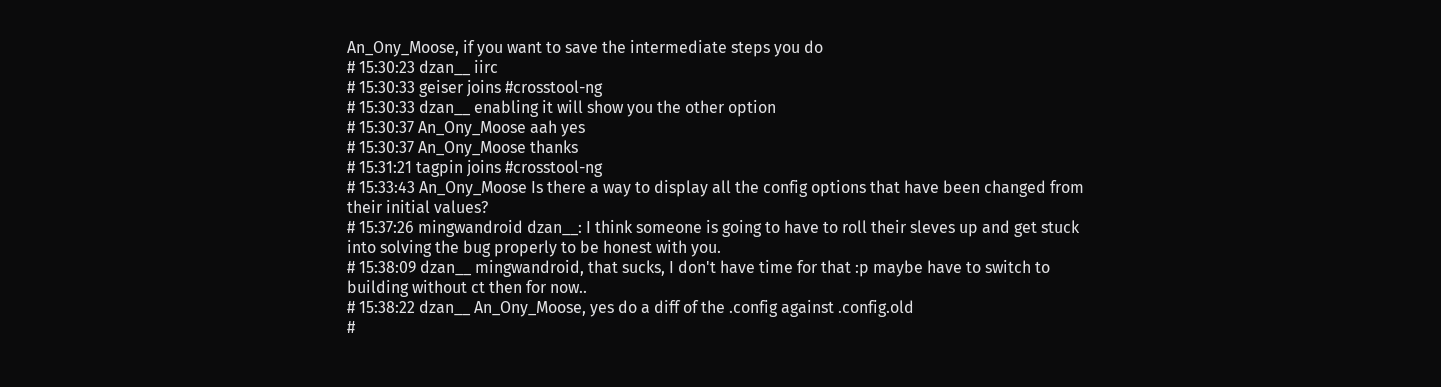An_Ony_Moose, if you want to save the intermediate steps you do
# 15:30:23 dzan__ iirc
# 15:30:33 geiser joins #crosstool-ng
# 15:30:33 dzan__ enabling it will show you the other option
# 15:30:37 An_Ony_Moose aah yes
# 15:30:37 An_Ony_Moose thanks
# 15:31:21 tagpin joins #crosstool-ng
# 15:33:43 An_Ony_Moose Is there a way to display all the config options that have been changed from their initial values?
# 15:37:26 mingwandroid dzan__: I think someone is going to have to roll their sleves up and get stuck into solving the bug properly to be honest with you.
# 15:38:09 dzan__ mingwandroid, that sucks, I don't have time for that :p maybe have to switch to building without ct then for now..
# 15:38:22 dzan__ An_Ony_Moose, yes do a diff of the .config against .config.old
#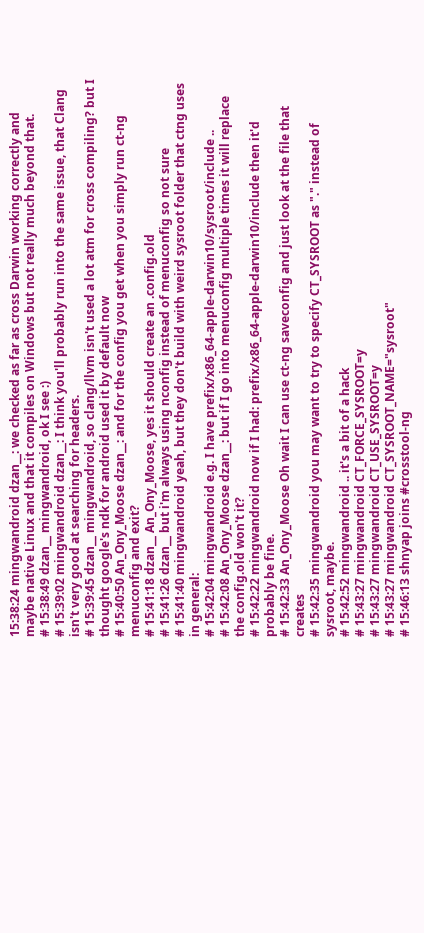15:38:24 mingwandroid dzan__: we checked as far as cross Darwin working correctly and maybe native Linux and that it compiles on Windows but not really much beyond that.
# 15:38:49 dzan__ mingwandroid, ok I see :)
# 15:39:02 mingwandroid dzan__: I think you'll probably run into the same issue, that Clang isn't very good at searching for headers.
# 15:39:45 dzan__ mingwandroid, so clang/llvm isn't used a lot atm for cross compiling? but I thought google's ndk for android used it by default now
# 15:40:50 An_Ony_Moose dzan__: and for the config you get when you simply run ct-ng menuconfig and exit?
# 15:41:18 dzan__ An_Ony_Moose, yes it should create an .config.old
# 15:41:26 dzan__ but i'm always using nconfig instead of menuconfig so not sure
# 15:41:40 mingwandroid yeah, but they don't build with weird sysroot folder that ctng uses in general:
# 15:42:04 mingwandroid e.g. I have prefix/x86_64-apple-darwin10/sysroot/include ..
# 15:42:08 An_Ony_Moose dzan__: but if I go into menuconfig multiple times it will replace the config.old won't it?
# 15:42:22 mingwandroid now if I had: prefix/x86_64-apple-darwin10/include then it'd probably be fine.
# 15:42:33 An_Ony_Moose Oh wait I can use ct-ng saveconfig and just look at the file that creates
# 15:42:35 mingwandroid you may want to try to specify CT_SYSROOT as "." instead of sysroot, maybe.
# 15:42:52 mingwandroid .. it's a bit of a hack
# 15:43:27 mingwandroid CT_FORCE_SYSROOT=y
# 15:43:27 mingwandroid CT_USE_SYSROOT=y
# 15:43:27 mingwandroid CT_SYSROOT_NAME="sysroot"
# 15:46:13 shnyap joins #crosstool-ng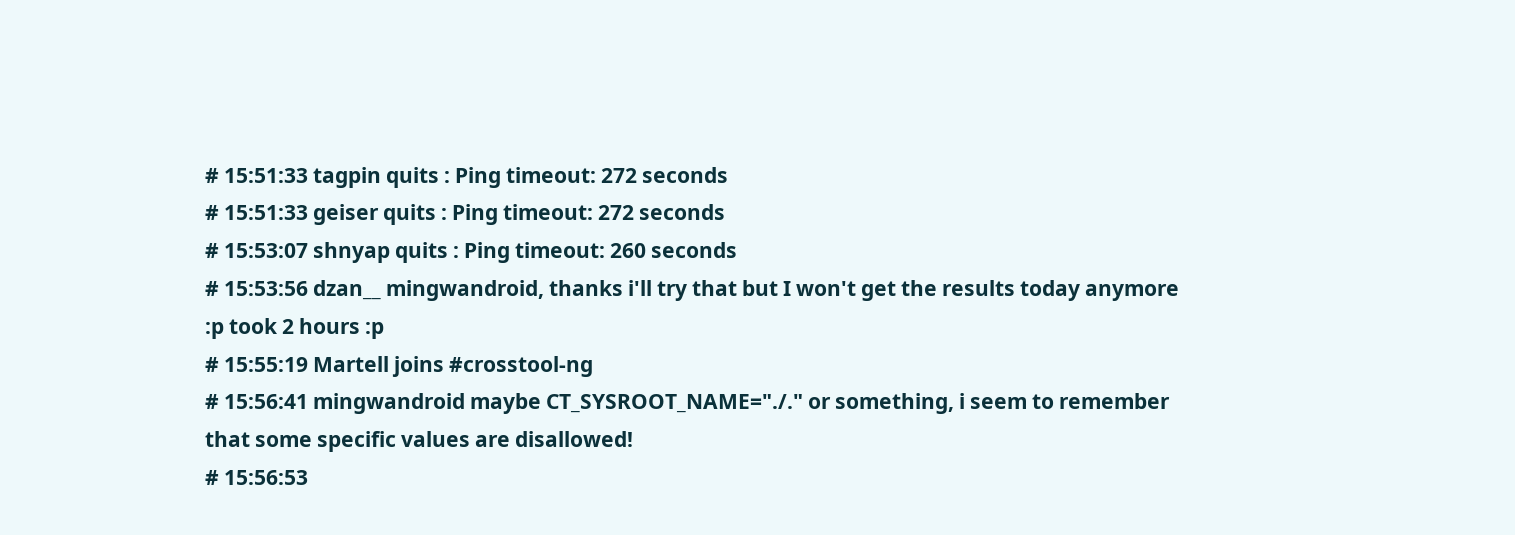# 15:51:33 tagpin quits : Ping timeout: 272 seconds
# 15:51:33 geiser quits : Ping timeout: 272 seconds
# 15:53:07 shnyap quits : Ping timeout: 260 seconds
# 15:53:56 dzan__ mingwandroid, thanks i'll try that but I won't get the results today anymore :p took 2 hours :p
# 15:55:19 Martell joins #crosstool-ng
# 15:56:41 mingwandroid maybe CT_SYSROOT_NAME="./." or something, i seem to remember that some specific values are disallowed!
# 15:56:53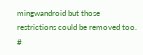mingwandroid but those restrictions could be removed too.
#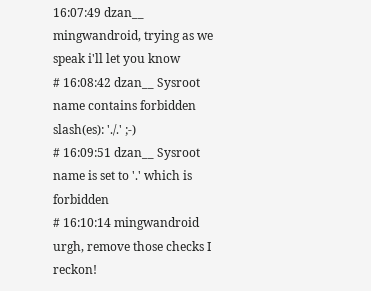16:07:49 dzan__ mingwandroid, trying as we speak i'll let you know
# 16:08:42 dzan__ Sysroot name contains forbidden slash(es): './.' ;-)
# 16:09:51 dzan__ Sysroot name is set to '.' which is forbidden
# 16:10:14 mingwandroid urgh, remove those checks I reckon!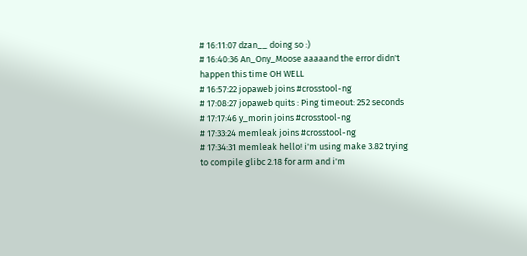# 16:11:07 dzan__ doing so :)
# 16:40:36 An_Ony_Moose aaaaand the error didn't happen this time OH WELL
# 16:57:22 jopaweb joins #crosstool-ng
# 17:08:27 jopaweb quits : Ping timeout: 252 seconds
# 17:17:46 y_morin joins #crosstool-ng
# 17:33:24 memleak joins #crosstool-ng
# 17:34:31 memleak hello! i'm using make 3.82 trying to compile glibc 2.18 for arm and i'm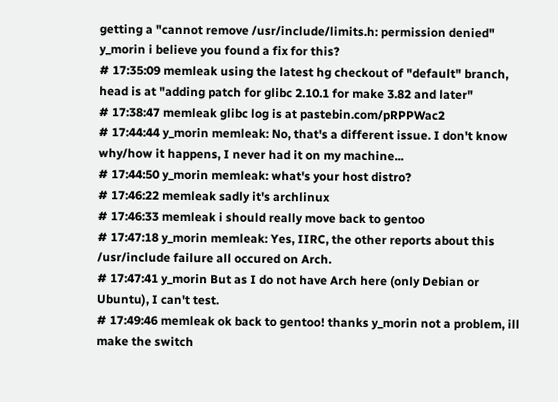getting a "cannot remove /usr/include/limits.h: permission denied" y_morin i believe you found a fix for this?
# 17:35:09 memleak using the latest hg checkout of "default" branch, head is at "adding patch for glibc 2.10.1 for make 3.82 and later"
# 17:38:47 memleak glibc log is at pastebin.com/pRPPWac2
# 17:44:44 y_morin memleak: No, that's a different issue. I don't know why/how it happens, I never had it on my machine...
# 17:44:50 y_morin memleak: what's your host distro?
# 17:46:22 memleak sadly it's archlinux
# 17:46:33 memleak i should really move back to gentoo
# 17:47:18 y_morin memleak: Yes, IIRC, the other reports about this /usr/include failure all occured on Arch.
# 17:47:41 y_morin But as I do not have Arch here (only Debian or Ubuntu), I can't test.
# 17:49:46 memleak ok back to gentoo! thanks y_morin not a problem, ill make the switch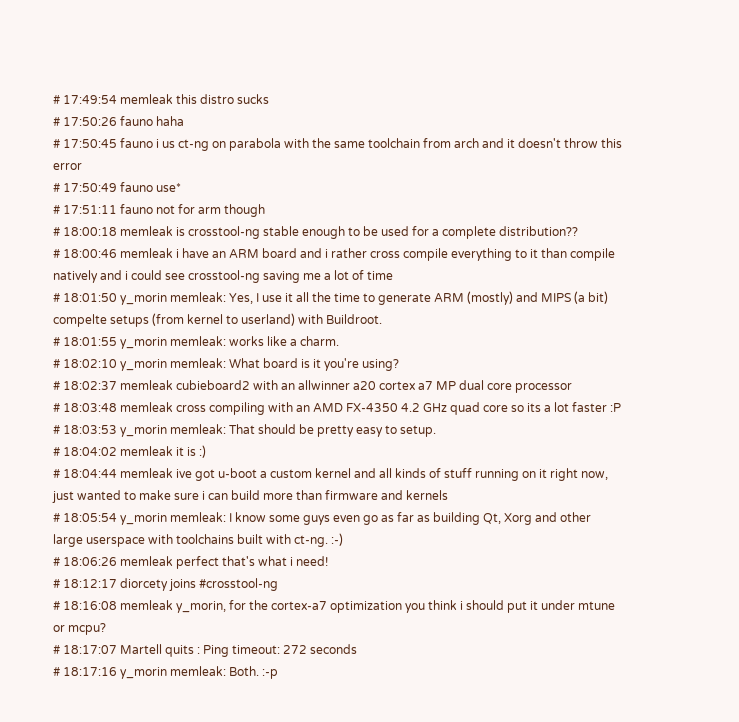# 17:49:54 memleak this distro sucks
# 17:50:26 fauno haha
# 17:50:45 fauno i us ct-ng on parabola with the same toolchain from arch and it doesn't throw this error
# 17:50:49 fauno use*
# 17:51:11 fauno not for arm though
# 18:00:18 memleak is crosstool-ng stable enough to be used for a complete distribution??
# 18:00:46 memleak i have an ARM board and i rather cross compile everything to it than compile natively and i could see crosstool-ng saving me a lot of time
# 18:01:50 y_morin memleak: Yes, I use it all the time to generate ARM (mostly) and MIPS (a bit) compelte setups (from kernel to userland) with Buildroot.
# 18:01:55 y_morin memleak: works like a charm.
# 18:02:10 y_morin memleak: What board is it you're using?
# 18:02:37 memleak cubieboard2 with an allwinner a20 cortex a7 MP dual core processor
# 18:03:48 memleak cross compiling with an AMD FX-4350 4.2 GHz quad core so its a lot faster :P
# 18:03:53 y_morin memleak: That should be pretty easy to setup.
# 18:04:02 memleak it is :)
# 18:04:44 memleak ive got u-boot a custom kernel and all kinds of stuff running on it right now, just wanted to make sure i can build more than firmware and kernels
# 18:05:54 y_morin memleak: I know some guys even go as far as building Qt, Xorg and other large userspace with toolchains built with ct-ng. :-)
# 18:06:26 memleak perfect that's what i need!
# 18:12:17 diorcety joins #crosstool-ng
# 18:16:08 memleak y_morin, for the cortex-a7 optimization you think i should put it under mtune or mcpu?
# 18:17:07 Martell quits : Ping timeout: 272 seconds
# 18:17:16 y_morin memleak: Both. :-p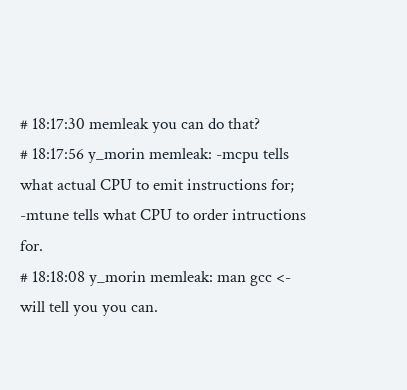# 18:17:30 memleak you can do that?
# 18:17:56 y_morin memleak: -mcpu tells what actual CPU to emit instructions for; -mtune tells what CPU to order intructions for.
# 18:18:08 y_morin memleak: man gcc <- will tell you you can.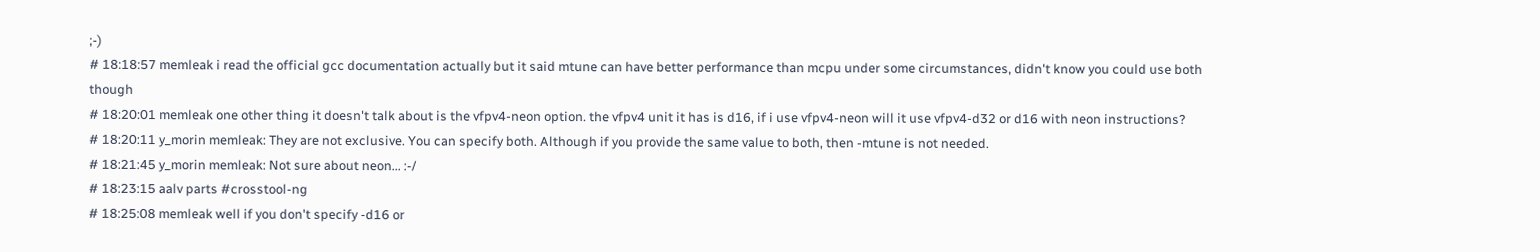;-)
# 18:18:57 memleak i read the official gcc documentation actually but it said mtune can have better performance than mcpu under some circumstances, didn't know you could use both though
# 18:20:01 memleak one other thing it doesn't talk about is the vfpv4-neon option. the vfpv4 unit it has is d16, if i use vfpv4-neon will it use vfpv4-d32 or d16 with neon instructions?
# 18:20:11 y_morin memleak: They are not exclusive. You can specify both. Although if you provide the same value to both, then -mtune is not needed.
# 18:21:45 y_morin memleak: Not sure about neon... :-/
# 18:23:15 aalv parts #crosstool-ng
# 18:25:08 memleak well if you don't specify -d16 or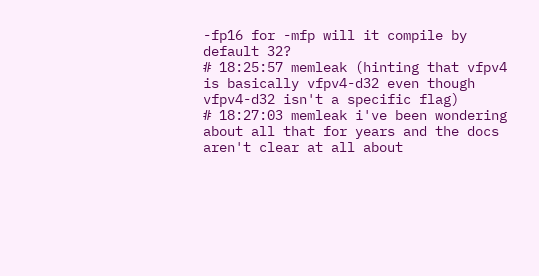-fp16 for -mfp will it compile by default 32?
# 18:25:57 memleak (hinting that vfpv4 is basically vfpv4-d32 even though vfpv4-d32 isn't a specific flag)
# 18:27:03 memleak i've been wondering about all that for years and the docs aren't clear at all about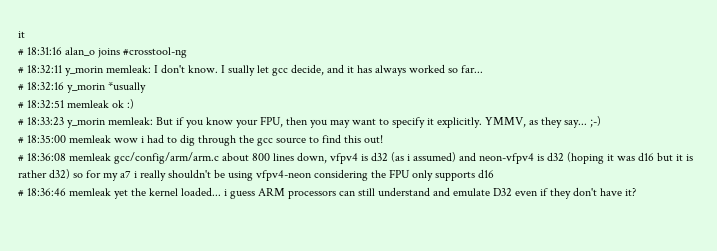it
# 18:31:16 alan_o joins #crosstool-ng
# 18:32:11 y_morin memleak: I don't know. I sually let gcc decide, and it has always worked so far...
# 18:32:16 y_morin *usually
# 18:32:51 memleak ok :)
# 18:33:23 y_morin memleak: But if you know your FPU, then you may want to specify it explicitly. YMMV, as they say... ;-)
# 18:35:00 memleak wow i had to dig through the gcc source to find this out!
# 18:36:08 memleak gcc/config/arm/arm.c about 800 lines down, vfpv4 is d32 (as i assumed) and neon-vfpv4 is d32 (hoping it was d16 but it is rather d32) so for my a7 i really shouldn't be using vfpv4-neon considering the FPU only supports d16
# 18:36:46 memleak yet the kernel loaded... i guess ARM processors can still understand and emulate D32 even if they don't have it?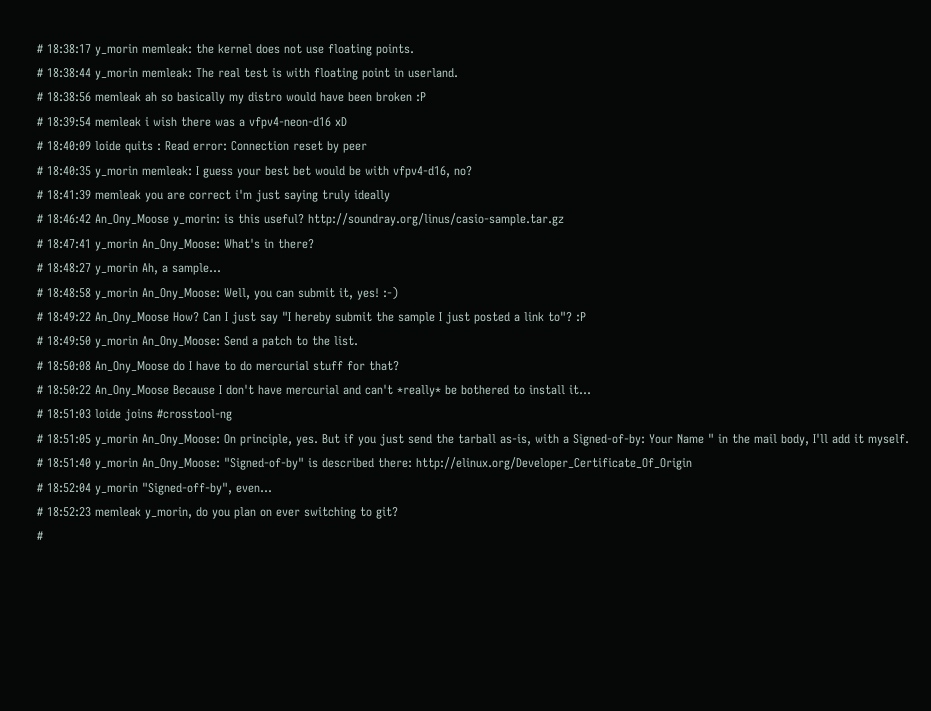# 18:38:17 y_morin memleak: the kernel does not use floating points.
# 18:38:44 y_morin memleak: The real test is with floating point in userland.
# 18:38:56 memleak ah so basically my distro would have been broken :P
# 18:39:54 memleak i wish there was a vfpv4-neon-d16 xD
# 18:40:09 loide quits : Read error: Connection reset by peer
# 18:40:35 y_morin memleak: I guess your best bet would be with vfpv4-d16, no?
# 18:41:39 memleak you are correct i'm just saying truly ideally
# 18:46:42 An_Ony_Moose y_morin: is this useful? http://soundray.org/linus/casio-sample.tar.gz
# 18:47:41 y_morin An_Ony_Moose: What's in there?
# 18:48:27 y_morin Ah, a sample...
# 18:48:58 y_morin An_Ony_Moose: Well, you can submit it, yes! :-)
# 18:49:22 An_Ony_Moose How? Can I just say "I hereby submit the sample I just posted a link to"? :P
# 18:49:50 y_morin An_Ony_Moose: Send a patch to the list.
# 18:50:08 An_Ony_Moose do I have to do mercurial stuff for that?
# 18:50:22 An_Ony_Moose Because I don't have mercurial and can't *really* be bothered to install it...
# 18:51:03 loide joins #crosstool-ng
# 18:51:05 y_morin An_Ony_Moose: On principle, yes. But if you just send the tarball as-is, with a Signed-of-by: Your Name " in the mail body, I'll add it myself.
# 18:51:40 y_morin An_Ony_Moose: "Signed-of-by" is described there: http://elinux.org/Developer_Certificate_Of_Origin
# 18:52:04 y_morin "Signed-off-by", even...
# 18:52:23 memleak y_morin, do you plan on ever switching to git?
#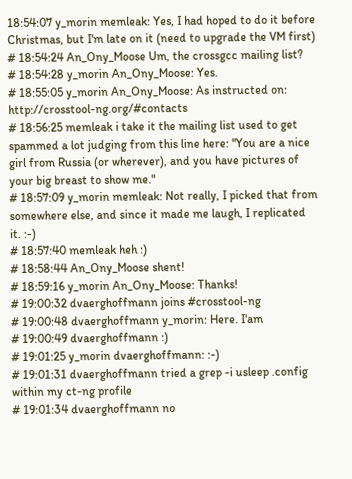18:54:07 y_morin memleak: Yes, I had hoped to do it before Christmas, but I'm late on it (need to upgrade the VM first)
# 18:54:24 An_Ony_Moose Um, the crossgcc mailing list?
# 18:54:28 y_morin An_Ony_Moose: Yes.
# 18:55:05 y_morin An_Ony_Moose: As instructed on: http://crosstool-ng.org/#contacts
# 18:56:25 memleak i take it the mailing list used to get spammed a lot judging from this line here: "You are a nice girl from Russia (or wherever), and you have pictures of your big breast to show me."
# 18:57:09 y_morin memleak: Not really, I picked that from somewhere else, and since it made me laugh, I replicated it. :-)
# 18:57:40 memleak heh :)
# 18:58:44 An_Ony_Moose shent!
# 18:59:16 y_morin An_Ony_Moose: Thanks!
# 19:00:32 dvaerghoffmann joins #crosstool-ng
# 19:00:48 dvaerghoffmann y_morin: Here. I'am
# 19:00:49 dvaerghoffmann :)
# 19:01:25 y_morin dvaerghoffmann: :-)
# 19:01:31 dvaerghoffmann tried a grep -i usleep .config within my ct-ng profile
# 19:01:34 dvaerghoffmann no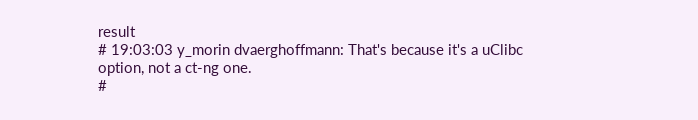result
# 19:03:03 y_morin dvaerghoffmann: That's because it's a uClibc option, not a ct-ng one.
#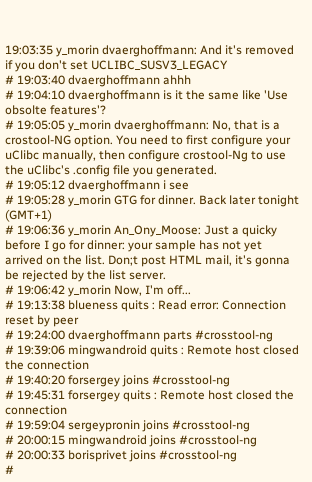19:03:35 y_morin dvaerghoffmann: And it's removed if you don't set UCLIBC_SUSV3_LEGACY
# 19:03:40 dvaerghoffmann ahhh
# 19:04:10 dvaerghoffmann is it the same like 'Use obsolte features'?
# 19:05:05 y_morin dvaerghoffmann: No, that is a crostool-NG option. You need to first configure your uClibc manually, then configure crostool-Ng to use the uClibc's .config file you generated.
# 19:05:12 dvaerghoffmann i see
# 19:05:28 y_morin GTG for dinner. Back later tonight (GMT+1)
# 19:06:36 y_morin An_Ony_Moose: Just a quicky before I go for dinner: your sample has not yet arrived on the list. Don;t post HTML mail, it's gonna be rejected by the list server.
# 19:06:42 y_morin Now, I'm off...
# 19:13:38 blueness quits : Read error: Connection reset by peer
# 19:24:00 dvaerghoffmann parts #crosstool-ng
# 19:39:06 mingwandroid quits : Remote host closed the connection
# 19:40:20 forsergey joins #crosstool-ng
# 19:45:31 forsergey quits : Remote host closed the connection
# 19:59:04 sergeypronin joins #crosstool-ng
# 20:00:15 mingwandroid joins #crosstool-ng
# 20:00:33 borisprivet joins #crosstool-ng
#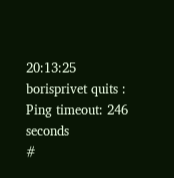20:13:25 borisprivet quits : Ping timeout: 246 seconds
#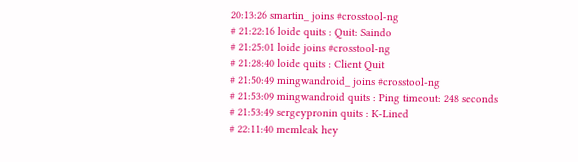20:13:26 smartin_ joins #crosstool-ng
# 21:22:16 loide quits : Quit: Saindo
# 21:25:01 loide joins #crosstool-ng
# 21:28:40 loide quits : Client Quit
# 21:50:49 mingwandroid_ joins #crosstool-ng
# 21:53:09 mingwandroid quits : Ping timeout: 248 seconds
# 21:53:49 sergeypronin quits : K-Lined
# 22:11:40 memleak hey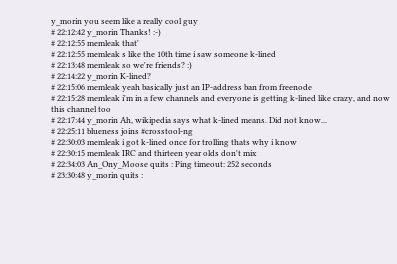y_morin you seem like a really cool guy
# 22:12:42 y_morin Thanks! :-)
# 22:12:55 memleak that'
# 22:12:55 memleak s like the 10th time i saw someone k-lined
# 22:13:48 memleak so we're friends? :)
# 22:14:22 y_morin K-lined?
# 22:15:06 memleak yeah basically just an IP-address ban from freenode
# 22:15:28 memleak i'm in a few channels and everyone is getting k-lined like crazy, and now this channel too
# 22:17:44 y_morin Ah, wikipedia says what k-lined means. Did not know...
# 22:25:11 blueness joins #crosstool-ng
# 22:30:03 memleak i got k-lined once for trolling thats why i know
# 22:30:15 memleak IRC and thirteen year olds don't mix
# 22:34:03 An_Ony_Moose quits : Ping timeout: 252 seconds
# 23:30:48 y_morin quits :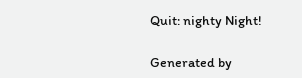Quit: nighty Night!

Generated by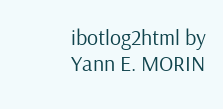ibotlog2html by Yann E. MORIN